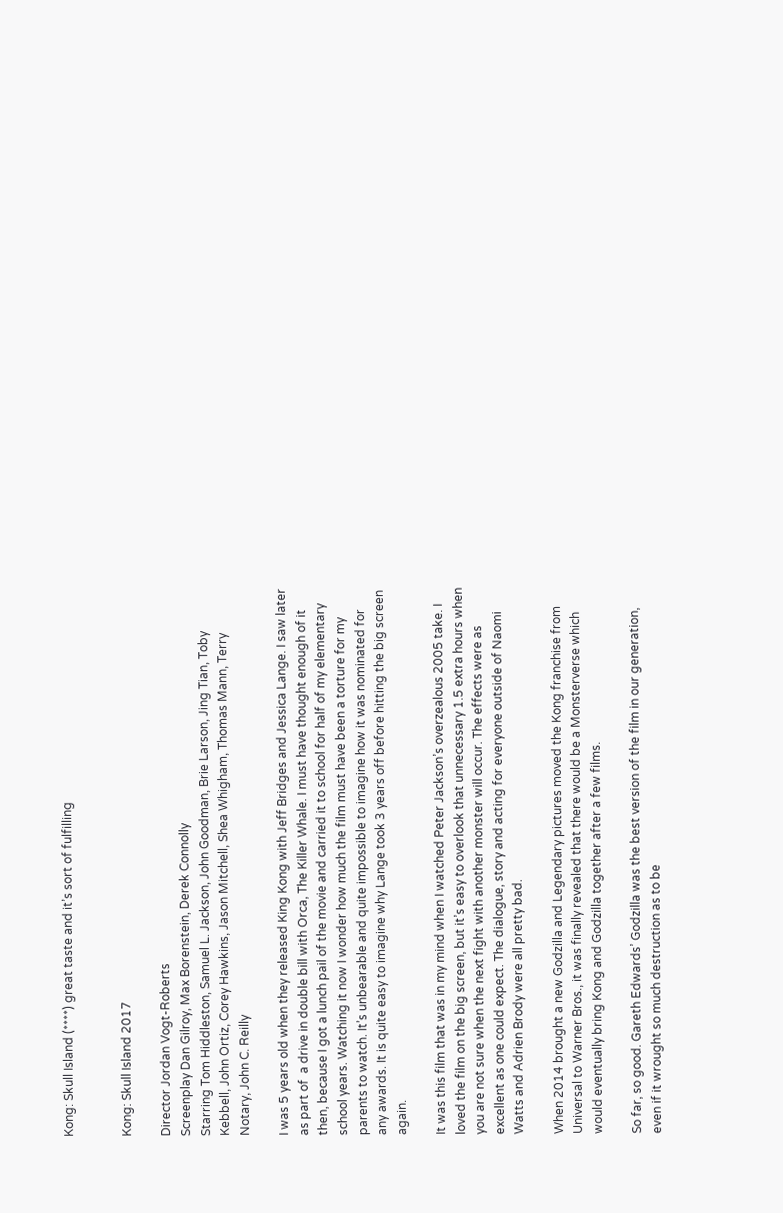Kong: Skull Island (****) great taste and it’s sort of fulfilling


Kong: Skull Island 2017

Director Jordan Vogt-Roberts
Screenplay Dan Gilroy, Max Borenstein, Derek Connolly
Starring Tom Hiddleston, Samuel L. Jackson, John Goodman, Brie Larson, Jing Tian, Toby Kebbell, John Ortiz, Corey Hawkins, Jason Mitchell, Shea Whigham, Thomas Mann, Terry Notary, John C. Reilly

I was 5 years old when they released King Kong with Jeff Bridges and Jessica Lange. I saw later as part of  a drive in double bill with Orca, The Killer Whale. I must have thought enough of it then, because I got a lunch pail of the movie and carried it to school for half of my elementary school years. Watching it now I wonder how much the film must have been a torture for my parents to watch. It’s unbearable and quite impossible to imagine how it was nominated for any awards. It is quite easy to imagine why Lange took 3 years off before hitting the big screen again.

It was this film that was in my mind when I watched Peter Jackson’s overzealous 2005 take. I loved the film on the big screen, but it’s easy to overlook that unnecessary 1.5 extra hours when you are not sure when the next fight with another monster will occur. The effects were as excellent as one could expect. The dialogue, story and acting for everyone outside of Naomi Watts and Adrien Brody were all pretty bad.

When 2014 brought a new Godzilla and Legendary pictures moved the Kong franchise from Universal to Warner Bros., it was finally revealed that there would be a Monsterverse which would eventually bring Kong and Godzilla together after a few films.

So far, so good. Gareth Edwards’ Godzilla was the best version of the film in our generation, even if it wrought so much destruction as to be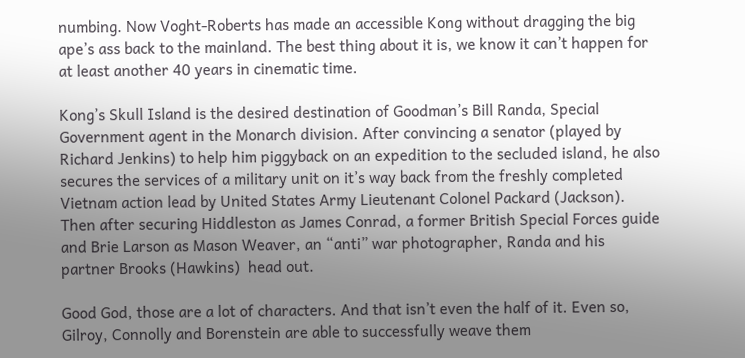numbing. Now Voght-Roberts has made an accessible Kong without dragging the big ape’s ass back to the mainland. The best thing about it is, we know it can’t happen for at least another 40 years in cinematic time.

Kong’s Skull Island is the desired destination of Goodman’s Bill Randa, Special Government agent in the Monarch division. After convincing a senator (played by Richard Jenkins) to help him piggyback on an expedition to the secluded island, he also secures the services of a military unit on it’s way back from the freshly completed Vietnam action lead by United States Army Lieutenant Colonel Packard (Jackson). Then after securing Hiddleston as James Conrad, a former British Special Forces guide and Brie Larson as Mason Weaver, an “anti” war photographer, Randa and his partner Brooks (Hawkins)  head out.

Good God, those are a lot of characters. And that isn’t even the half of it. Even so, Gilroy, Connolly and Borenstein are able to successfully weave them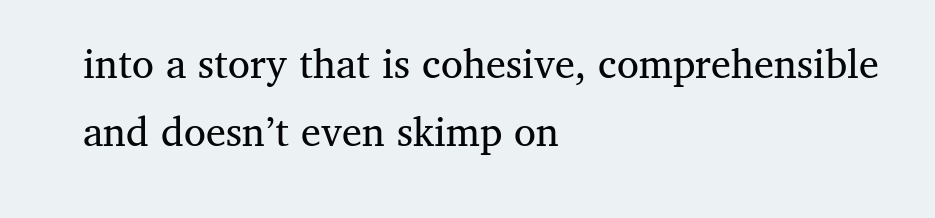into a story that is cohesive, comprehensible and doesn’t even skimp on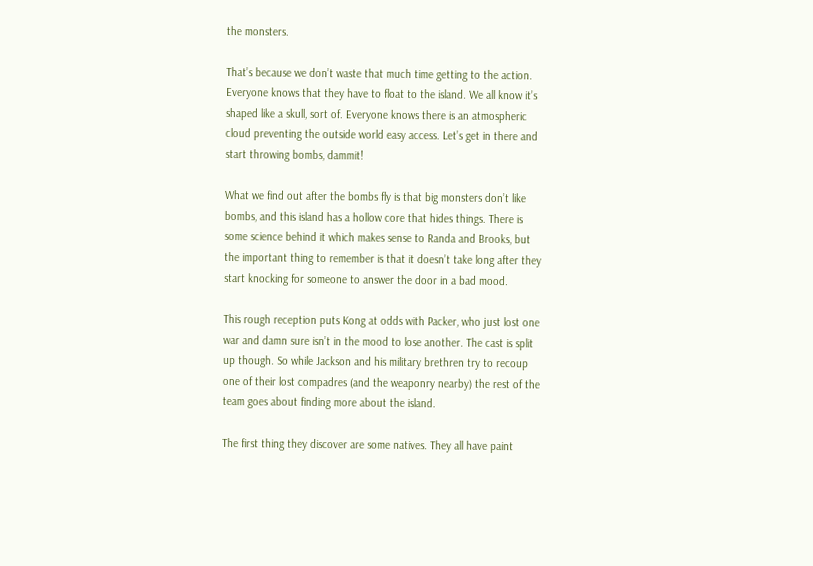the monsters.

That’s because we don’t waste that much time getting to the action. Everyone knows that they have to float to the island. We all know it’s shaped like a skull, sort of. Everyone knows there is an atmospheric cloud preventing the outside world easy access. Let’s get in there and start throwing bombs, dammit!

What we find out after the bombs fly is that big monsters don’t like bombs, and this island has a hollow core that hides things. There is some science behind it which makes sense to Randa and Brooks, but the important thing to remember is that it doesn’t take long after they start knocking for someone to answer the door in a bad mood.

This rough reception puts Kong at odds with Packer, who just lost one war and damn sure isn’t in the mood to lose another. The cast is split up though. So while Jackson and his military brethren try to recoup one of their lost compadres (and the weaponry nearby) the rest of the team goes about finding more about the island.

The first thing they discover are some natives. They all have paint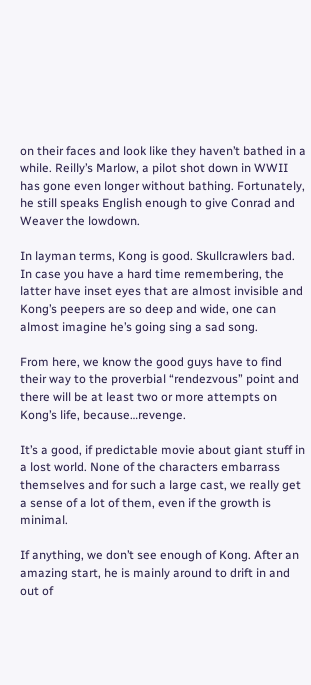on their faces and look like they haven’t bathed in a while. Reilly’s Marlow, a pilot shot down in WWII has gone even longer without bathing. Fortunately, he still speaks English enough to give Conrad and Weaver the lowdown.

In layman terms, Kong is good. Skullcrawlers bad. In case you have a hard time remembering, the latter have inset eyes that are almost invisible and Kong’s peepers are so deep and wide, one can almost imagine he’s going sing a sad song.

From here, we know the good guys have to find their way to the proverbial “rendezvous” point and there will be at least two or more attempts on Kong’s life, because…revenge.

It’s a good, if predictable movie about giant stuff in a lost world. None of the characters embarrass themselves and for such a large cast, we really get a sense of a lot of them, even if the growth is minimal.

If anything, we don’t see enough of Kong. After an amazing start, he is mainly around to drift in and out of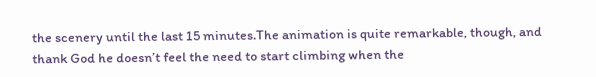the scenery until the last 15 minutes.The animation is quite remarkable, though, and thank God he doesn’t feel the need to start climbing when the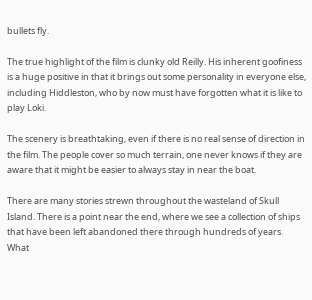bullets fly.

The true highlight of the film is clunky old Reilly. His inherent goofiness is a huge positive in that it brings out some personality in everyone else, including Hiddleston, who by now must have forgotten what it is like to play Loki.

The scenery is breathtaking, even if there is no real sense of direction in the film. The people cover so much terrain, one never knows if they are aware that it might be easier to always stay in near the boat.

There are many stories strewn throughout the wasteland of Skull Island. There is a point near the end, where we see a collection of ships that have been left abandoned there through hundreds of years. What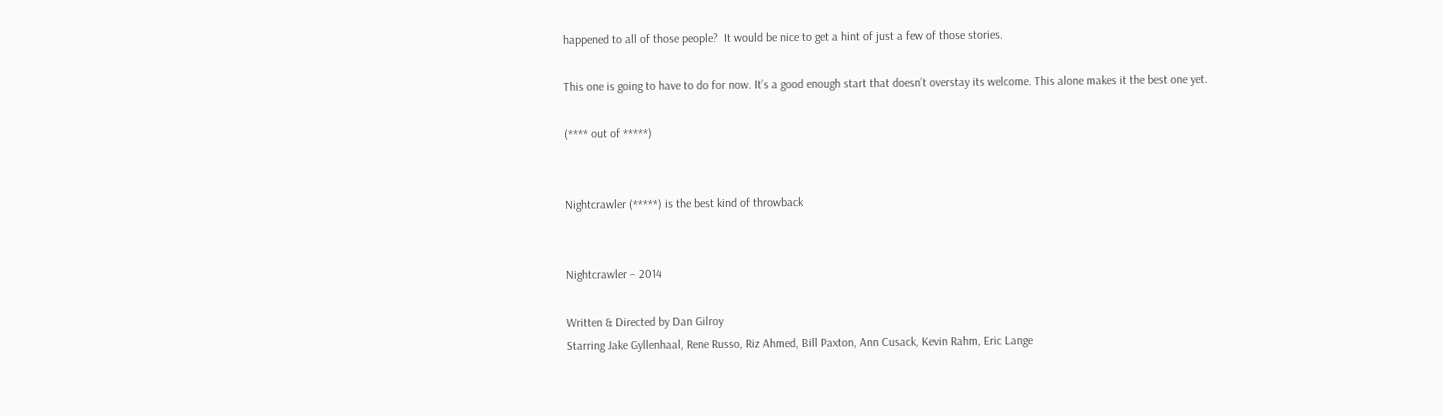happened to all of those people?  It would be nice to get a hint of just a few of those stories.

This one is going to have to do for now. It’s a good enough start that doesn’t overstay its welcome. This alone makes it the best one yet.

(**** out of *****)


Nightcrawler (*****) is the best kind of throwback


Nightcrawler – 2014

Written & Directed by Dan Gilroy
Starring Jake Gyllenhaal, Rene Russo, Riz Ahmed, Bill Paxton, Ann Cusack, Kevin Rahm, Eric Lange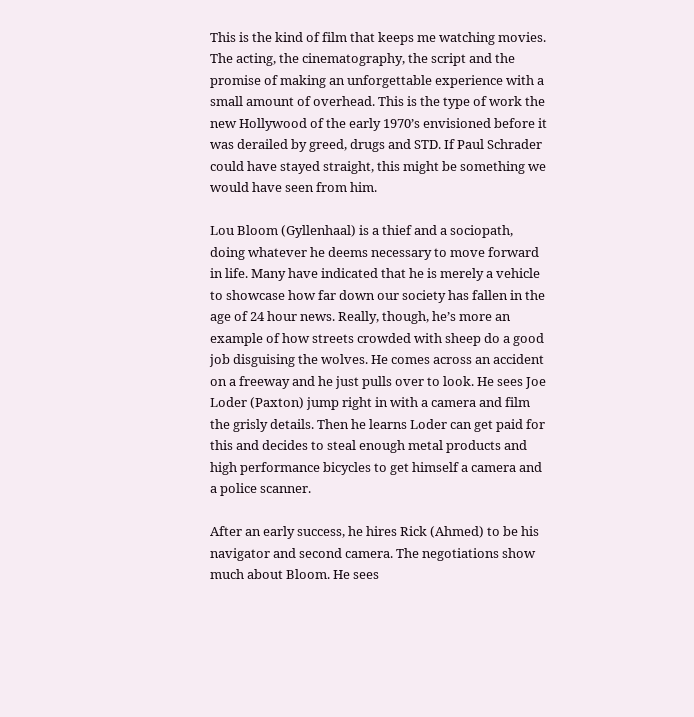This is the kind of film that keeps me watching movies. The acting, the cinematography, the script and the promise of making an unforgettable experience with a small amount of overhead. This is the type of work the new Hollywood of the early 1970’s envisioned before it was derailed by greed, drugs and STD. If Paul Schrader could have stayed straight, this might be something we would have seen from him.

Lou Bloom (Gyllenhaal) is a thief and a sociopath, doing whatever he deems necessary to move forward in life. Many have indicated that he is merely a vehicle to showcase how far down our society has fallen in the age of 24 hour news. Really, though, he’s more an example of how streets crowded with sheep do a good job disguising the wolves. He comes across an accident on a freeway and he just pulls over to look. He sees Joe Loder (Paxton) jump right in with a camera and film the grisly details. Then he learns Loder can get paid for this and decides to steal enough metal products and high performance bicycles to get himself a camera and a police scanner.

After an early success, he hires Rick (Ahmed) to be his navigator and second camera. The negotiations show much about Bloom. He sees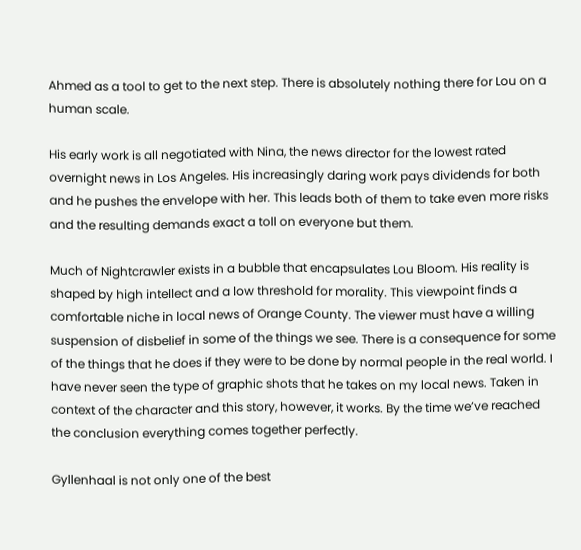Ahmed as a tool to get to the next step. There is absolutely nothing there for Lou on a human scale.

His early work is all negotiated with Nina, the news director for the lowest rated overnight news in Los Angeles. His increasingly daring work pays dividends for both and he pushes the envelope with her. This leads both of them to take even more risks and the resulting demands exact a toll on everyone but them.

Much of Nightcrawler exists in a bubble that encapsulates Lou Bloom. His reality is shaped by high intellect and a low threshold for morality. This viewpoint finds a comfortable niche in local news of Orange County. The viewer must have a willing suspension of disbelief in some of the things we see. There is a consequence for some of the things that he does if they were to be done by normal people in the real world. I have never seen the type of graphic shots that he takes on my local news. Taken in context of the character and this story, however, it works. By the time we’ve reached the conclusion everything comes together perfectly.

Gyllenhaal is not only one of the best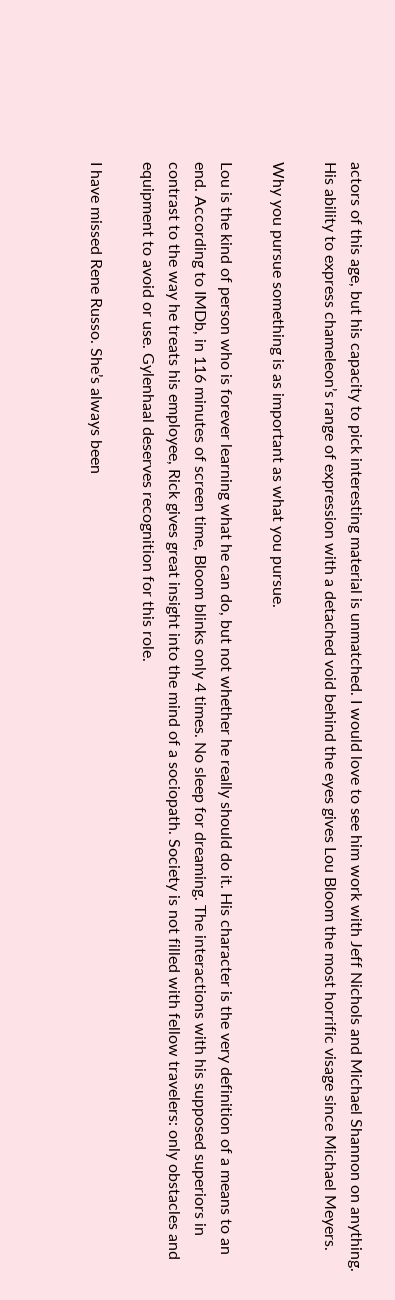actors of this age, but his capacity to pick interesting material is unmatched. I would love to see him work with Jeff Nichols and Michael Shannon on anything. His ability to express chameleon’s range of expression with a detached void behind the eyes gives Lou Bloom the most horrific visage since Michael Meyers.

Why you pursue something is as important as what you pursue.

Lou is the kind of person who is forever learning what he can do, but not whether he really should do it. His character is the very definition of a means to an end. According to IMDb, in 116 minutes of screen time, Bloom blinks only 4 times. No sleep for dreaming. The interactions with his supposed superiors in contrast to the way he treats his employee, Rick gives great insight into the mind of a sociopath. Society is not filled with fellow travelers: only obstacles and equipment to avoid or use. Gylenhaal deserves recognition for this role.

I have missed Rene Russo. She’s always been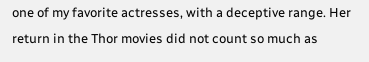one of my favorite actresses, with a deceptive range. Her return in the Thor movies did not count so much as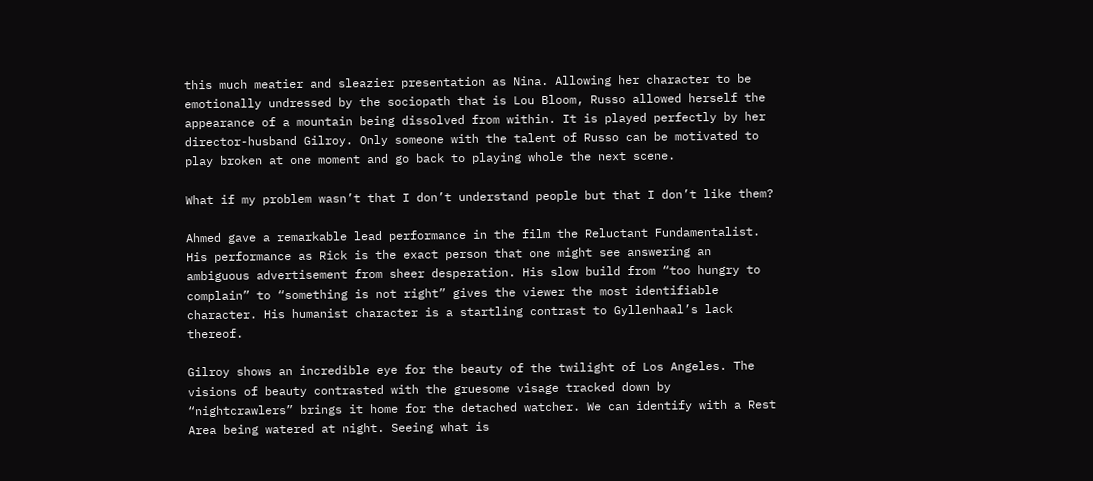this much meatier and sleazier presentation as Nina. Allowing her character to be emotionally undressed by the sociopath that is Lou Bloom, Russo allowed herself the appearance of a mountain being dissolved from within. It is played perfectly by her director-husband Gilroy. Only someone with the talent of Russo can be motivated to play broken at one moment and go back to playing whole the next scene.

What if my problem wasn’t that I don’t understand people but that I don’t like them?

Ahmed gave a remarkable lead performance in the film the Reluctant Fundamentalist. His performance as Rick is the exact person that one might see answering an ambiguous advertisement from sheer desperation. His slow build from “too hungry to complain” to “something is not right” gives the viewer the most identifiable character. His humanist character is a startling contrast to Gyllenhaal’s lack thereof.

Gilroy shows an incredible eye for the beauty of the twilight of Los Angeles. The visions of beauty contrasted with the gruesome visage tracked down by “nightcrawlers” brings it home for the detached watcher. We can identify with a Rest Area being watered at night. Seeing what is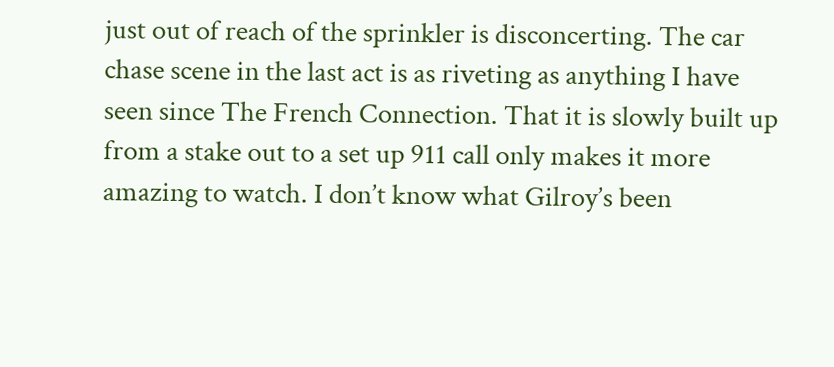just out of reach of the sprinkler is disconcerting. The car chase scene in the last act is as riveting as anything I have seen since The French Connection. That it is slowly built up from a stake out to a set up 911 call only makes it more amazing to watch. I don’t know what Gilroy’s been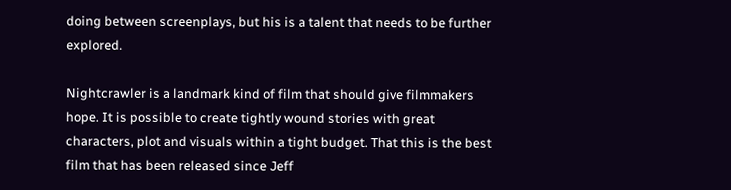doing between screenplays, but his is a talent that needs to be further explored.

Nightcrawler is a landmark kind of film that should give filmmakers hope. It is possible to create tightly wound stories with great characters, plot and visuals within a tight budget. That this is the best film that has been released since Jeff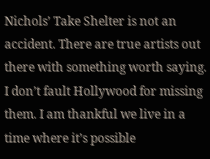Nichols’ Take Shelter is not an accident. There are true artists out there with something worth saying. I don’t fault Hollywood for missing them. I am thankful we live in a time where it’s possible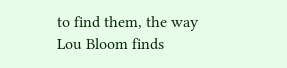to find them, the way Lou Bloom finds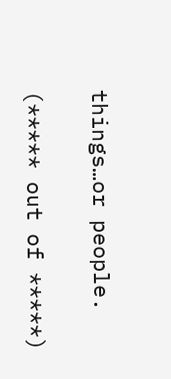things…or people.

(***** out of *****)